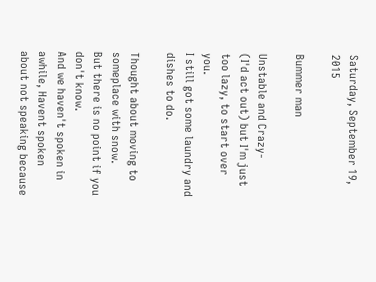Saturday, September 19, 2015

Bummer man

Unstable and Crazy-
(I'd act out) but I'm just too lazy, to start over you.
I still got some laundry and dishes to do.

Thought about moving to someplace with snow.
But there is no point if you don't know.
And we haven't spoken in awhile, Havent spoken
about not speaking because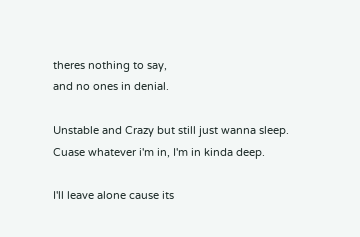theres nothing to say,
and no ones in denial.

Unstable and Crazy but still just wanna sleep.
Cuase whatever i'm in, I'm in kinda deep.

I'll leave alone cause its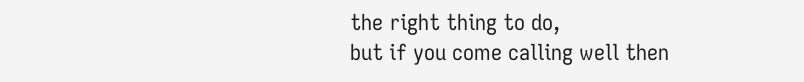the right thing to do,
but if you come calling well then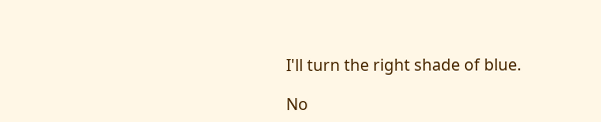I'll turn the right shade of blue.

No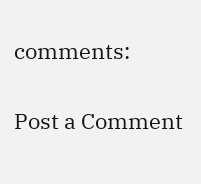comments:

Post a Comment